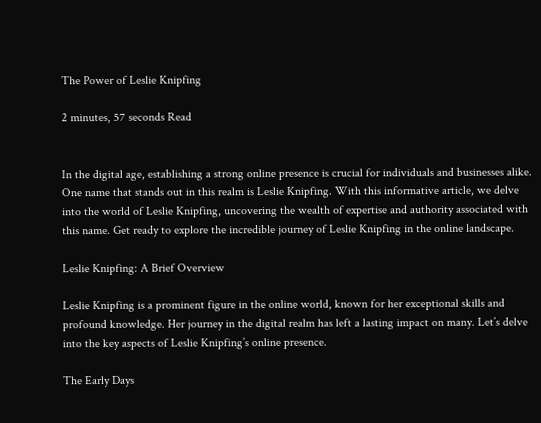The Power of Leslie Knipfing

2 minutes, 57 seconds Read


In the digital age, establishing a strong online presence is crucial for individuals and businesses alike. One name that stands out in this realm is Leslie Knipfing. With this informative article, we delve into the world of Leslie Knipfing, uncovering the wealth of expertise and authority associated with this name. Get ready to explore the incredible journey of Leslie Knipfing in the online landscape.

Leslie Knipfing: A Brief Overview

Leslie Knipfing is a prominent figure in the online world, known for her exceptional skills and profound knowledge. Her journey in the digital realm has left a lasting impact on many. Let’s delve into the key aspects of Leslie Knipfing’s online presence.

The Early Days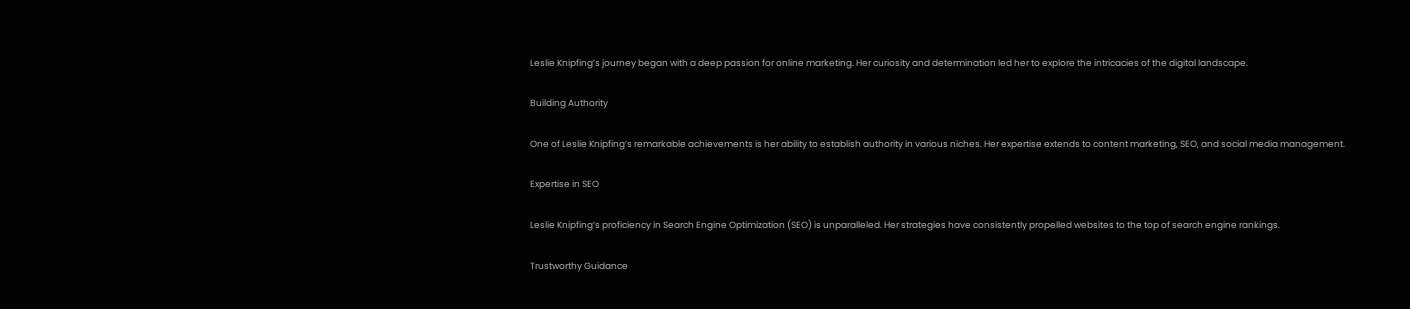Leslie Knipfing’s journey began with a deep passion for online marketing. Her curiosity and determination led her to explore the intricacies of the digital landscape.

Building Authority

One of Leslie Knipfing’s remarkable achievements is her ability to establish authority in various niches. Her expertise extends to content marketing, SEO, and social media management.

Expertise in SEO

Leslie Knipfing’s proficiency in Search Engine Optimization (SEO) is unparalleled. Her strategies have consistently propelled websites to the top of search engine rankings.

Trustworthy Guidance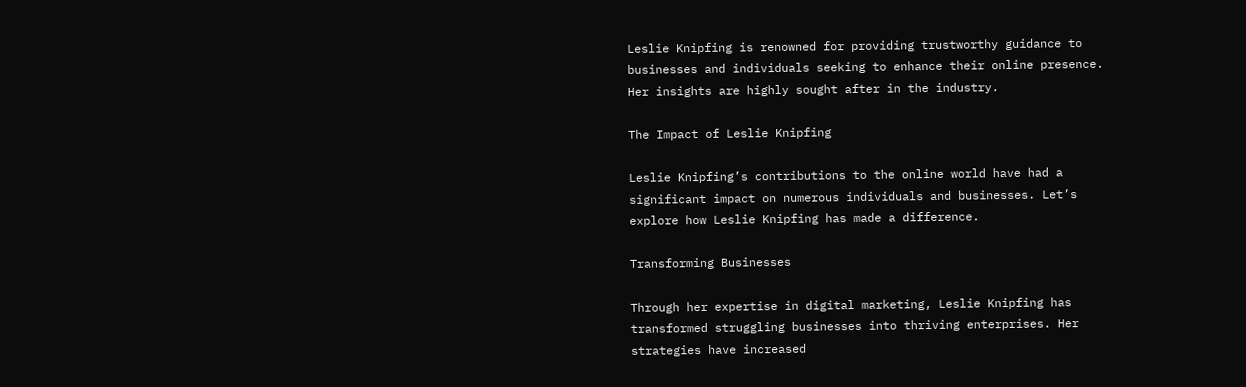Leslie Knipfing is renowned for providing trustworthy guidance to businesses and individuals seeking to enhance their online presence. Her insights are highly sought after in the industry.

The Impact of Leslie Knipfing

Leslie Knipfing’s contributions to the online world have had a significant impact on numerous individuals and businesses. Let’s explore how Leslie Knipfing has made a difference.

Transforming Businesses

Through her expertise in digital marketing, Leslie Knipfing has transformed struggling businesses into thriving enterprises. Her strategies have increased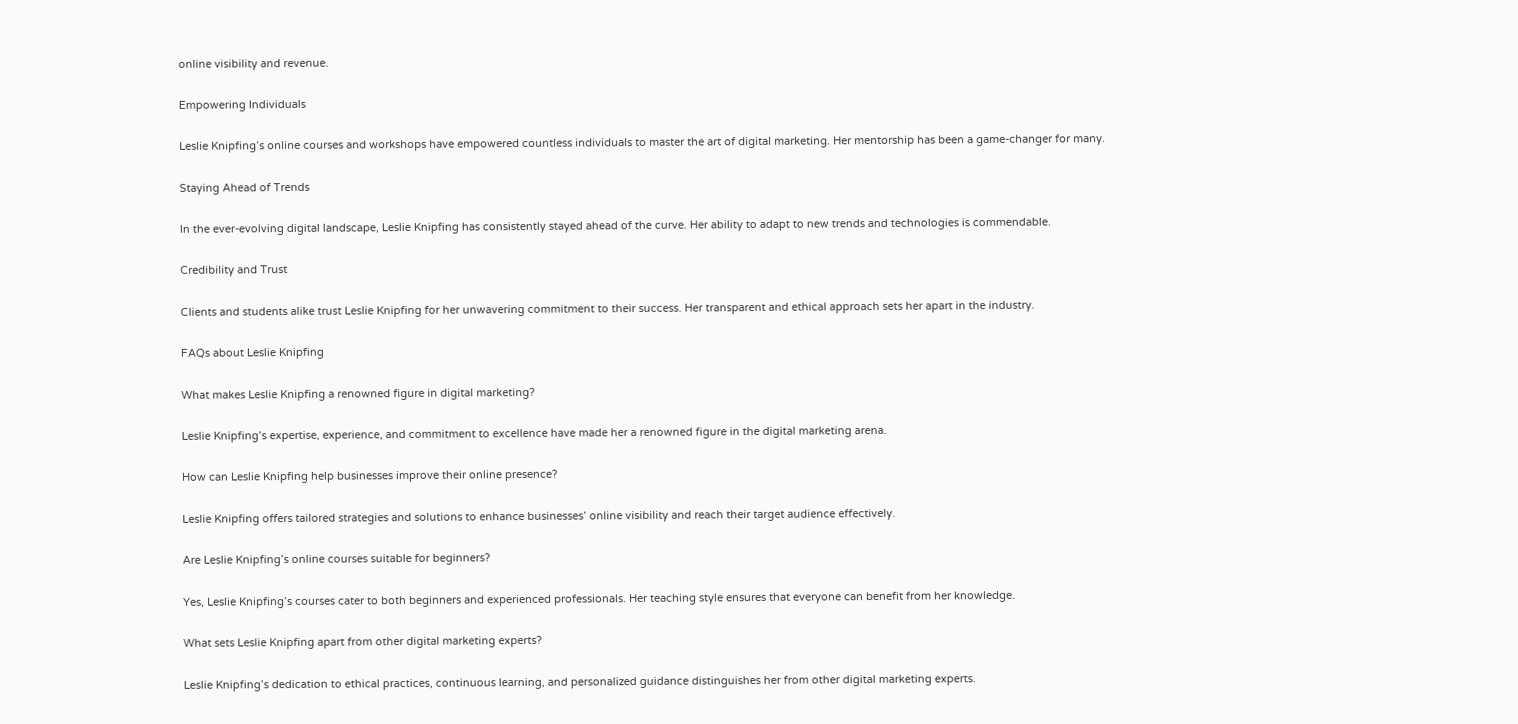online visibility and revenue.

Empowering Individuals

Leslie Knipfing’s online courses and workshops have empowered countless individuals to master the art of digital marketing. Her mentorship has been a game-changer for many.

Staying Ahead of Trends

In the ever-evolving digital landscape, Leslie Knipfing has consistently stayed ahead of the curve. Her ability to adapt to new trends and technologies is commendable.

Credibility and Trust

Clients and students alike trust Leslie Knipfing for her unwavering commitment to their success. Her transparent and ethical approach sets her apart in the industry.

FAQs about Leslie Knipfing

What makes Leslie Knipfing a renowned figure in digital marketing?

Leslie Knipfing’s expertise, experience, and commitment to excellence have made her a renowned figure in the digital marketing arena.

How can Leslie Knipfing help businesses improve their online presence?

Leslie Knipfing offers tailored strategies and solutions to enhance businesses’ online visibility and reach their target audience effectively.

Are Leslie Knipfing’s online courses suitable for beginners?

Yes, Leslie Knipfing’s courses cater to both beginners and experienced professionals. Her teaching style ensures that everyone can benefit from her knowledge.

What sets Leslie Knipfing apart from other digital marketing experts?

Leslie Knipfing’s dedication to ethical practices, continuous learning, and personalized guidance distinguishes her from other digital marketing experts.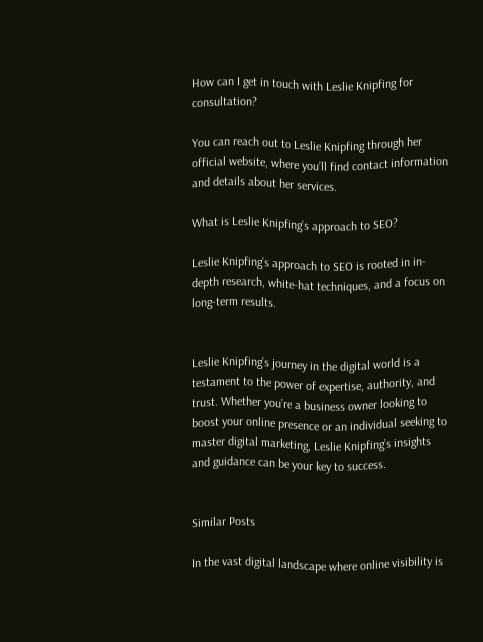How can I get in touch with Leslie Knipfing for consultation?

You can reach out to Leslie Knipfing through her official website, where you’ll find contact information and details about her services.

What is Leslie Knipfing’s approach to SEO?

Leslie Knipfing’s approach to SEO is rooted in in-depth research, white-hat techniques, and a focus on long-term results.


Leslie Knipfing’s journey in the digital world is a testament to the power of expertise, authority, and trust. Whether you’re a business owner looking to boost your online presence or an individual seeking to master digital marketing, Leslie Knipfing’s insights and guidance can be your key to success.


Similar Posts

In the vast digital landscape where online visibility is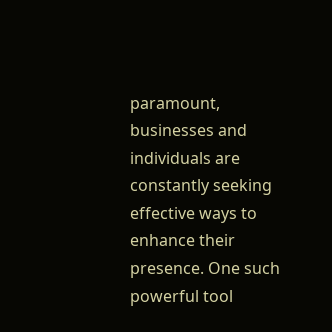paramount, businesses and individuals are constantly seeking effective ways to enhance their presence. One such powerful tool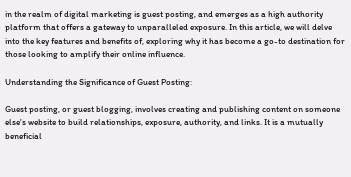in the realm of digital marketing is guest posting, and emerges as a high authority platform that offers a gateway to unparalleled exposure. In this article, we will delve into the key features and benefits of, exploring why it has become a go-to destination for those looking to amplify their online influence.

Understanding the Significance of Guest Posting:

Guest posting, or guest blogging, involves creating and publishing content on someone else's website to build relationships, exposure, authority, and links. It is a mutually beneficial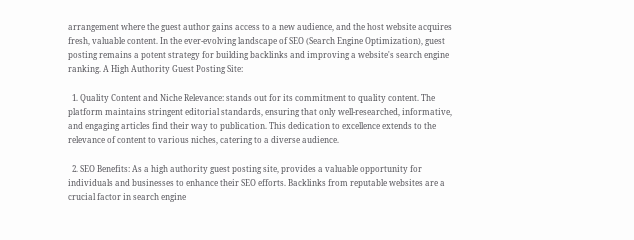arrangement where the guest author gains access to a new audience, and the host website acquires fresh, valuable content. In the ever-evolving landscape of SEO (Search Engine Optimization), guest posting remains a potent strategy for building backlinks and improving a website's search engine ranking. A High Authority Guest Posting Site:

  1. Quality Content and Niche Relevance: stands out for its commitment to quality content. The platform maintains stringent editorial standards, ensuring that only well-researched, informative, and engaging articles find their way to publication. This dedication to excellence extends to the relevance of content to various niches, catering to a diverse audience.

  2. SEO Benefits: As a high authority guest posting site, provides a valuable opportunity for individuals and businesses to enhance their SEO efforts. Backlinks from reputable websites are a crucial factor in search engine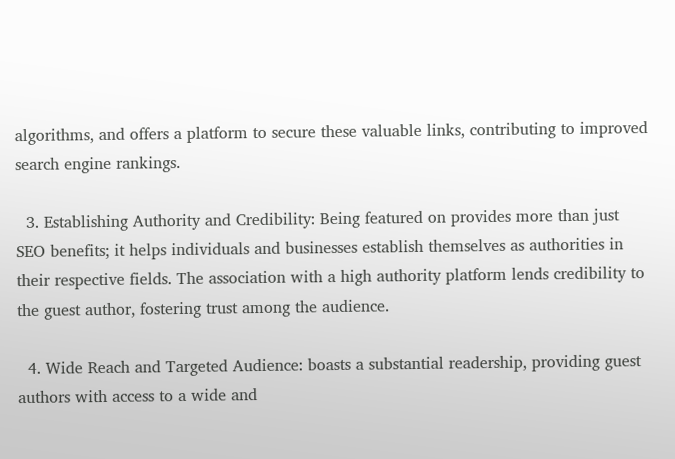algorithms, and offers a platform to secure these valuable links, contributing to improved search engine rankings.

  3. Establishing Authority and Credibility: Being featured on provides more than just SEO benefits; it helps individuals and businesses establish themselves as authorities in their respective fields. The association with a high authority platform lends credibility to the guest author, fostering trust among the audience.

  4. Wide Reach and Targeted Audience: boasts a substantial readership, providing guest authors with access to a wide and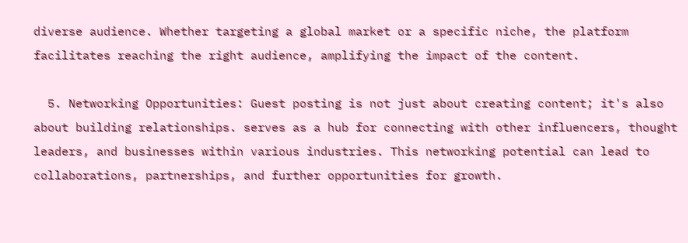diverse audience. Whether targeting a global market or a specific niche, the platform facilitates reaching the right audience, amplifying the impact of the content.

  5. Networking Opportunities: Guest posting is not just about creating content; it's also about building relationships. serves as a hub for connecting with other influencers, thought leaders, and businesses within various industries. This networking potential can lead to collaborations, partnerships, and further opportunities for growth.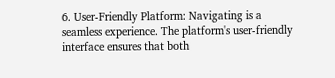6. User-Friendly Platform: Navigating is a seamless experience. The platform's user-friendly interface ensures that both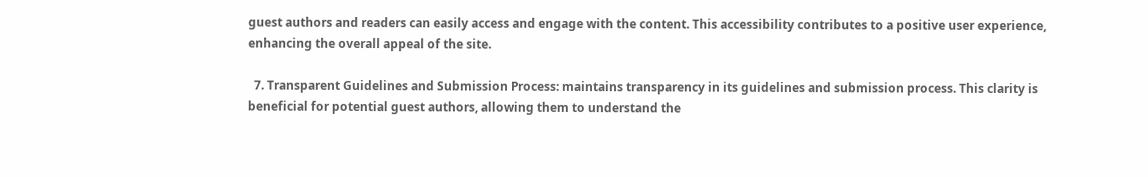guest authors and readers can easily access and engage with the content. This accessibility contributes to a positive user experience, enhancing the overall appeal of the site.

  7. Transparent Guidelines and Submission Process: maintains transparency in its guidelines and submission process. This clarity is beneficial for potential guest authors, allowing them to understand the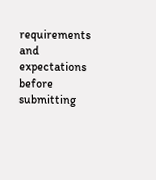requirements and expectations before submitting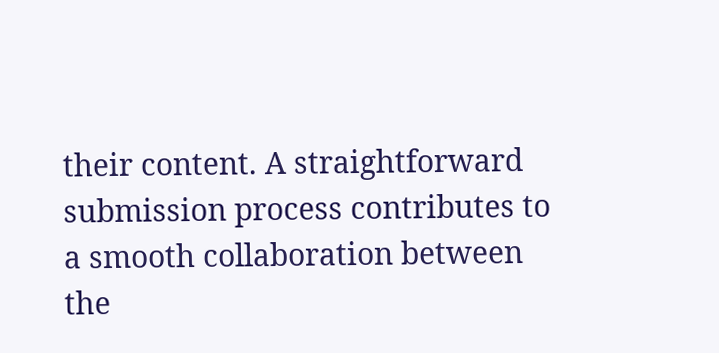their content. A straightforward submission process contributes to a smooth collaboration between the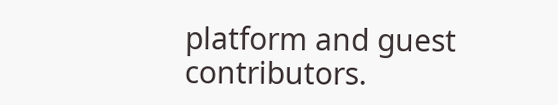platform and guest contributors.